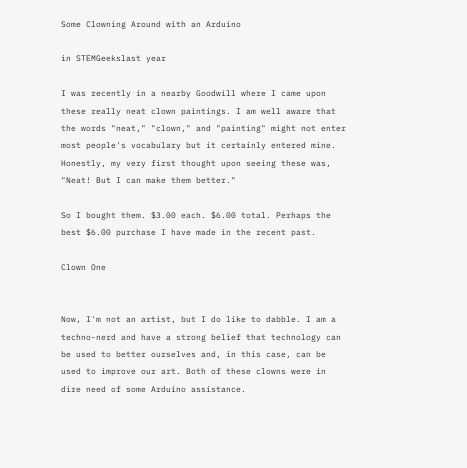Some Clowning Around with an Arduino

in STEMGeekslast year

I was recently in a nearby Goodwill where I came upon these really neat clown paintings. I am well aware that the words "neat," "clown," and "painting" might not enter most people's vocabulary but it certainly entered mine. Honestly, my very first thought upon seeing these was, "Neat! But I can make them better."

So I bought them. $3.00 each. $6.00 total. Perhaps the best $6.00 purchase I have made in the recent past.

Clown One


Now, I'm not an artist, but I do like to dabble. I am a techno-nerd and have a strong belief that technology can be used to better ourselves and, in this case, can be used to improve our art. Both of these clowns were in dire need of some Arduino assistance.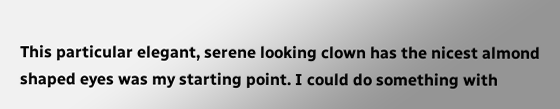This particular elegant, serene looking clown has the nicest almond shaped eyes was my starting point. I could do something with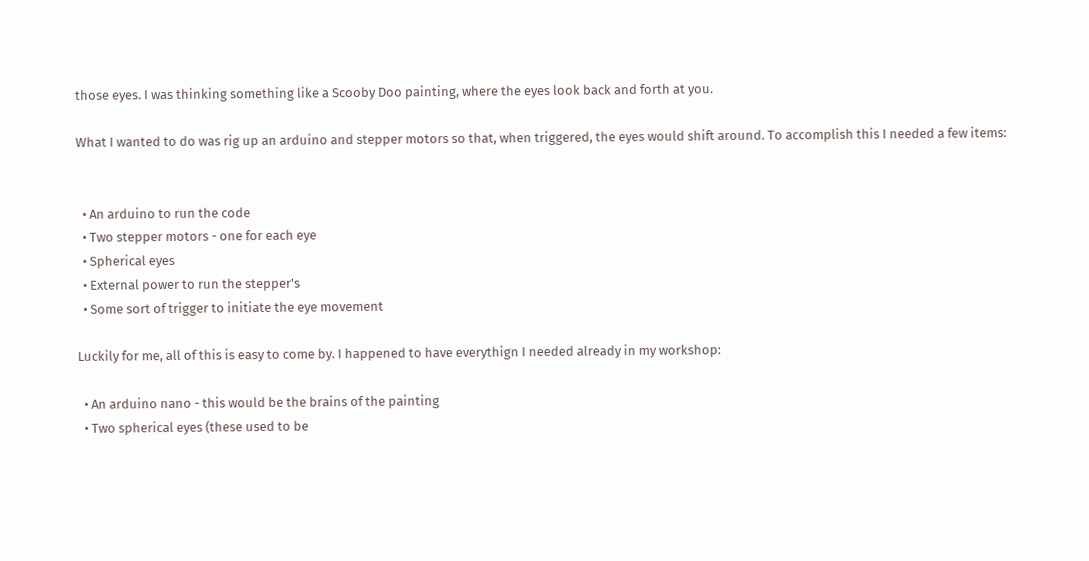those eyes. I was thinking something like a Scooby Doo painting, where the eyes look back and forth at you.

What I wanted to do was rig up an arduino and stepper motors so that, when triggered, the eyes would shift around. To accomplish this I needed a few items:


  • An arduino to run the code
  • Two stepper motors - one for each eye
  • Spherical eyes
  • External power to run the stepper's
  • Some sort of trigger to initiate the eye movement

Luckily for me, all of this is easy to come by. I happened to have everythign I needed already in my workshop:

  • An arduino nano - this would be the brains of the painting
  • Two spherical eyes (these used to be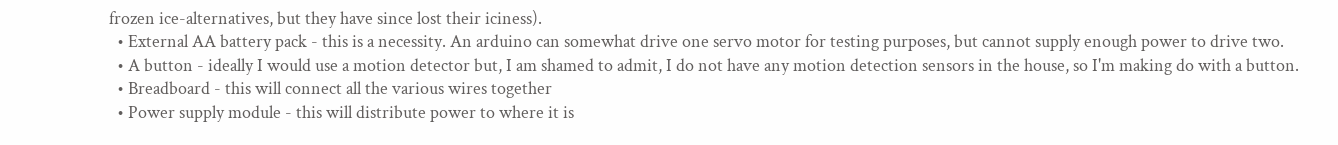frozen ice-alternatives, but they have since lost their iciness).
  • External AA battery pack - this is a necessity. An arduino can somewhat drive one servo motor for testing purposes, but cannot supply enough power to drive two.
  • A button - ideally I would use a motion detector but, I am shamed to admit, I do not have any motion detection sensors in the house, so I'm making do with a button.
  • Breadboard - this will connect all the various wires together
  • Power supply module - this will distribute power to where it is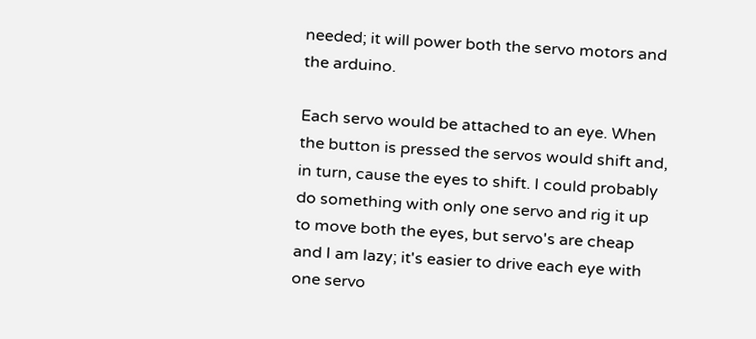needed; it will power both the servo motors and the arduino.

Each servo would be attached to an eye. When the button is pressed the servos would shift and, in turn, cause the eyes to shift. I could probably do something with only one servo and rig it up to move both the eyes, but servo's are cheap and I am lazy; it's easier to drive each eye with one servo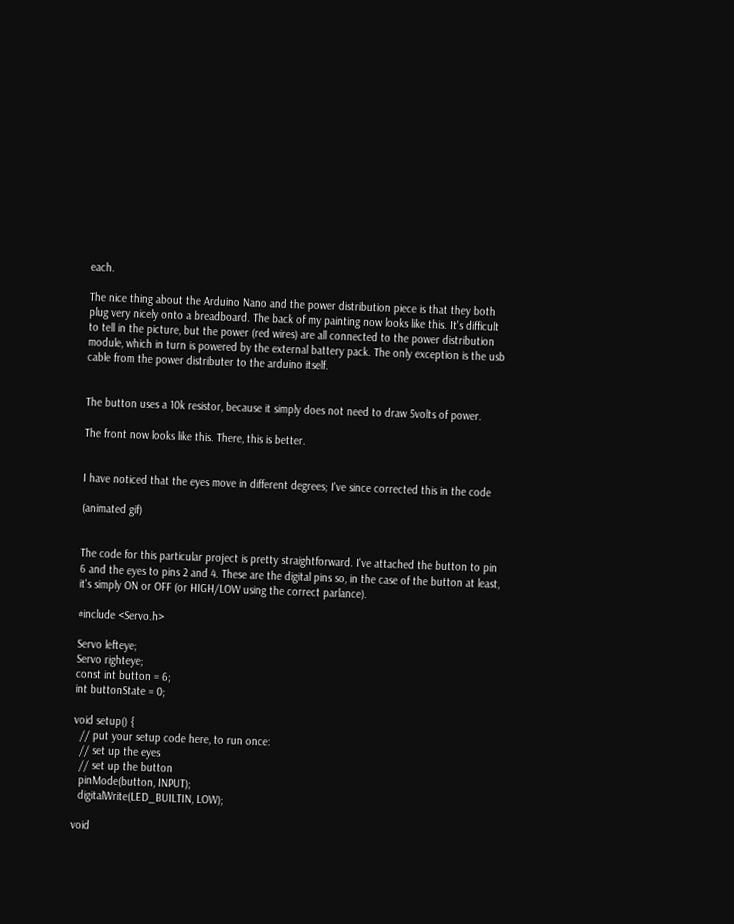each.

The nice thing about the Arduino Nano and the power distribution piece is that they both plug very nicely onto a breadboard. The back of my painting now looks like this. It's difficult to tell in the picture, but the power (red wires) are all connected to the power distribution module, which in turn is powered by the external battery pack. The only exception is the usb cable from the power distributer to the arduino itself.


The button uses a 10k resistor, because it simply does not need to draw 5volts of power.

The front now looks like this. There, this is better.


I have noticed that the eyes move in different degrees; I've since corrected this in the code

(animated gif)


The code for this particular project is pretty straightforward. I've attached the button to pin 6 and the eyes to pins 2 and 4. These are the digital pins so, in the case of the button at least, it's simply ON or OFF (or HIGH/LOW using the correct parlance).

#include <Servo.h>

Servo lefteye;
Servo righteye;
const int button = 6;
int buttonState = 0;

void setup() {
  // put your setup code here, to run once:
  // set up the eyes
  // set up the button
  pinMode(button, INPUT);
  digitalWrite(LED_BUILTIN, LOW);

void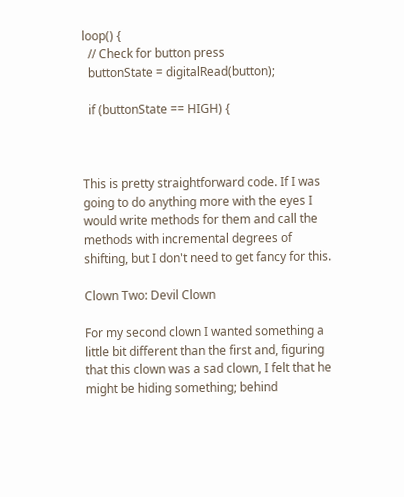loop() {
  // Check for button press
  buttonState = digitalRead(button);

  if (buttonState == HIGH) {



This is pretty straightforward code. If I was going to do anything more with the eyes I would write methods for them and call the methods with incremental degrees of shifting, but I don't need to get fancy for this.

Clown Two: Devil Clown

For my second clown I wanted something a little bit different than the first and, figuring that this clown was a sad clown, I felt that he might be hiding something; behind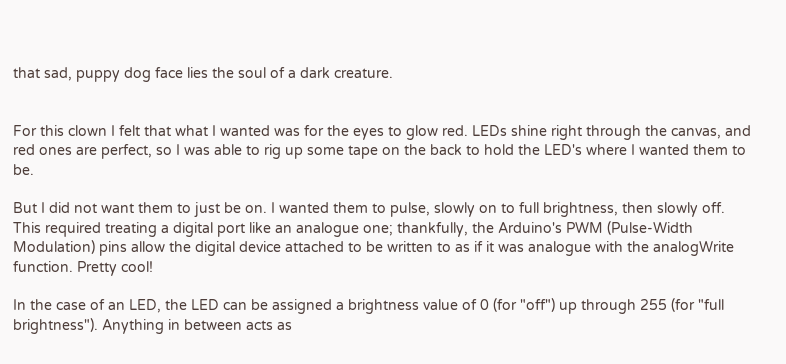that sad, puppy dog face lies the soul of a dark creature.


For this clown I felt that what I wanted was for the eyes to glow red. LEDs shine right through the canvas, and red ones are perfect, so I was able to rig up some tape on the back to hold the LED's where I wanted them to be.

But I did not want them to just be on. I wanted them to pulse, slowly on to full brightness, then slowly off. This required treating a digital port like an analogue one; thankfully, the Arduino's PWM (Pulse-Width Modulation) pins allow the digital device attached to be written to as if it was analogue with the analogWrite function. Pretty cool!

In the case of an LED, the LED can be assigned a brightness value of 0 (for "off") up through 255 (for "full brightness"). Anything in between acts as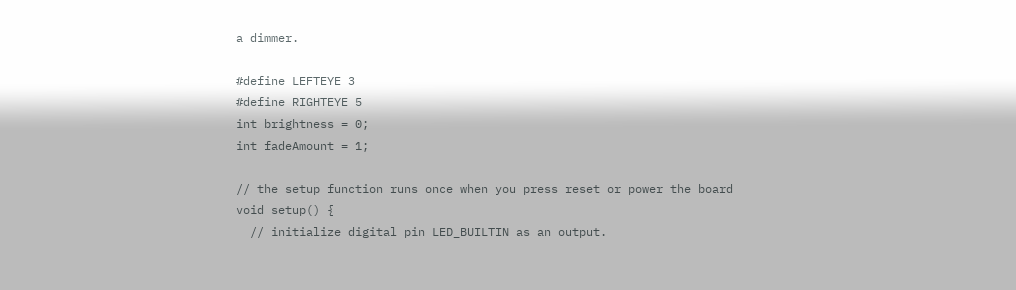a dimmer.

#define LEFTEYE 3
#define RIGHTEYE 5
int brightness = 0;
int fadeAmount = 1;

// the setup function runs once when you press reset or power the board
void setup() {
  // initialize digital pin LED_BUILTIN as an output.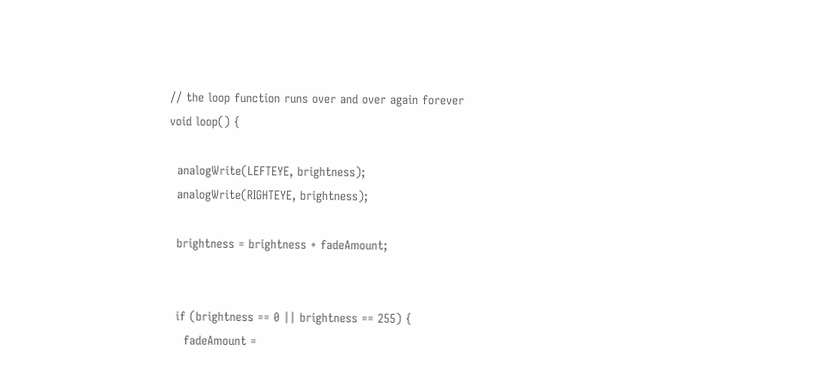// the loop function runs over and over again forever
void loop() {

  analogWrite(LEFTEYE, brightness);
  analogWrite(RIGHTEYE, brightness);

  brightness = brightness + fadeAmount;


  if (brightness == 0 || brightness == 255) {
    fadeAmount =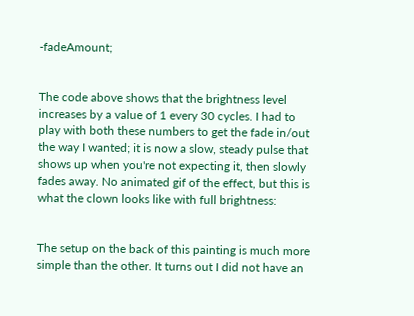-fadeAmount;


The code above shows that the brightness level increases by a value of 1 every 30 cycles. I had to play with both these numbers to get the fade in/out the way I wanted; it is now a slow, steady pulse that shows up when you're not expecting it, then slowly fades away. No animated gif of the effect, but this is what the clown looks like with full brightness:


The setup on the back of this painting is much more simple than the other. It turns out I did not have an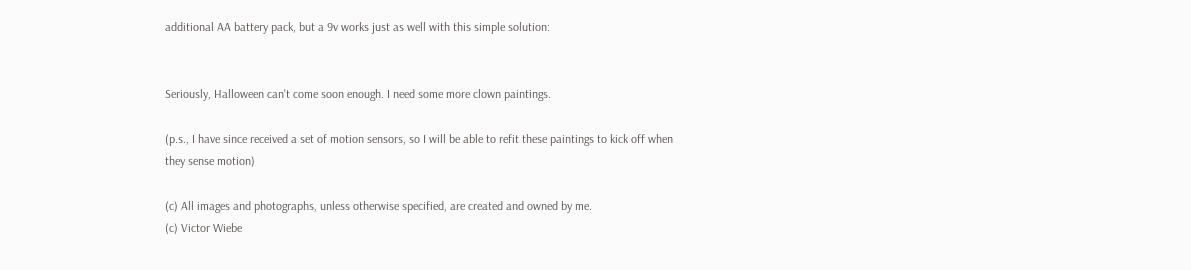additional AA battery pack, but a 9v works just as well with this simple solution:


Seriously, Halloween can't come soon enough. I need some more clown paintings.

(p.s., I have since received a set of motion sensors, so I will be able to refit these paintings to kick off when they sense motion)

(c) All images and photographs, unless otherwise specified, are created and owned by me.
(c) Victor Wiebe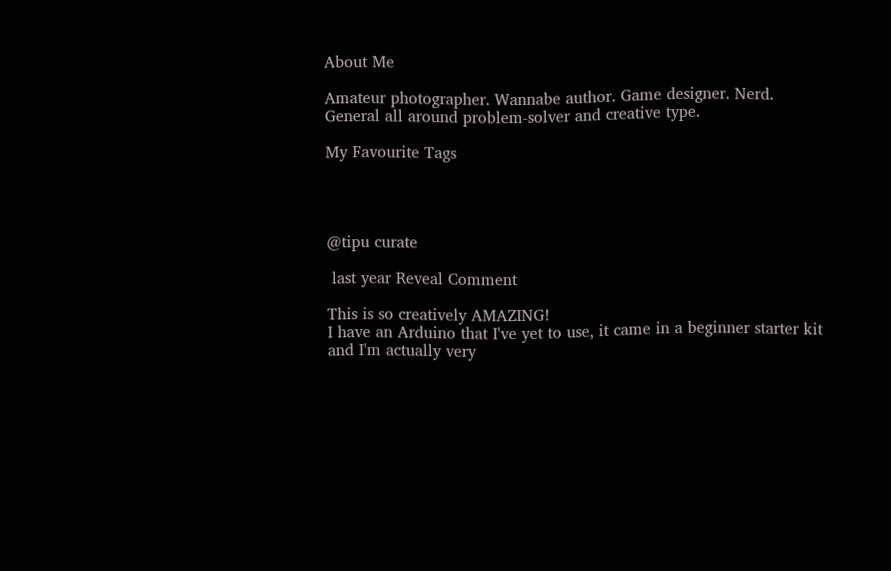About Me

Amateur photographer. Wannabe author. Game designer. Nerd.
General all around problem-solver and creative type.

My Favourite Tags




@tipu curate

 last year Reveal Comment

This is so creatively AMAZING!
I have an Arduino that I've yet to use, it came in a beginner starter kit and I'm actually very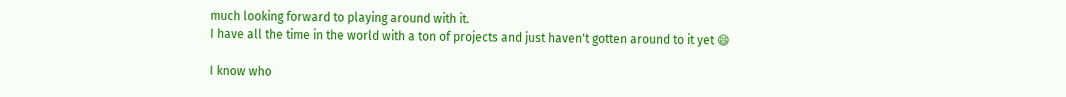much looking forward to playing around with it.
I have all the time in the world with a ton of projects and just haven't gotten around to it yet 😄

I know who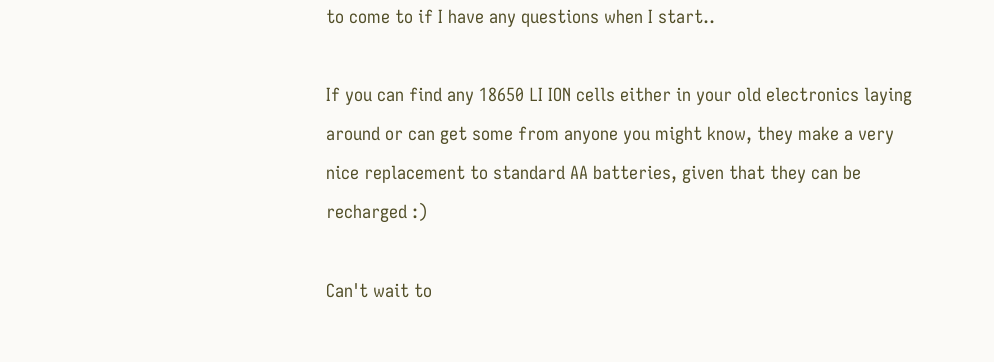to come to if I have any questions when I start..

If you can find any 18650 LI ION cells either in your old electronics laying around or can get some from anyone you might know, they make a very nice replacement to standard AA batteries, given that they can be recharged :)

Can't wait to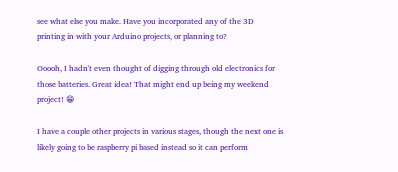see what else you make. Have you incorporated any of the 3D printing in with your Arduino projects, or planning to?

Ooooh, I hadn't even thought of digging through old electronics for those batteries. Great idea! That might end up being my weekend project! 😁

I have a couple other projects in various stages, though the next one is likely going to be raspberry pi based instead so it can perform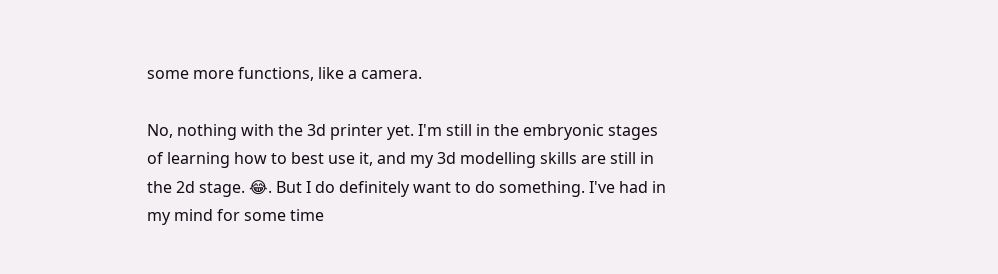some more functions, like a camera.

No, nothing with the 3d printer yet. I'm still in the embryonic stages of learning how to best use it, and my 3d modelling skills are still in the 2d stage. 😂. But I do definitely want to do something. I've had in my mind for some time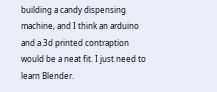building a candy dispensing machine, and I think an arduino and a 3d printed contraption would be a neat fit. I just need to learn Blender.